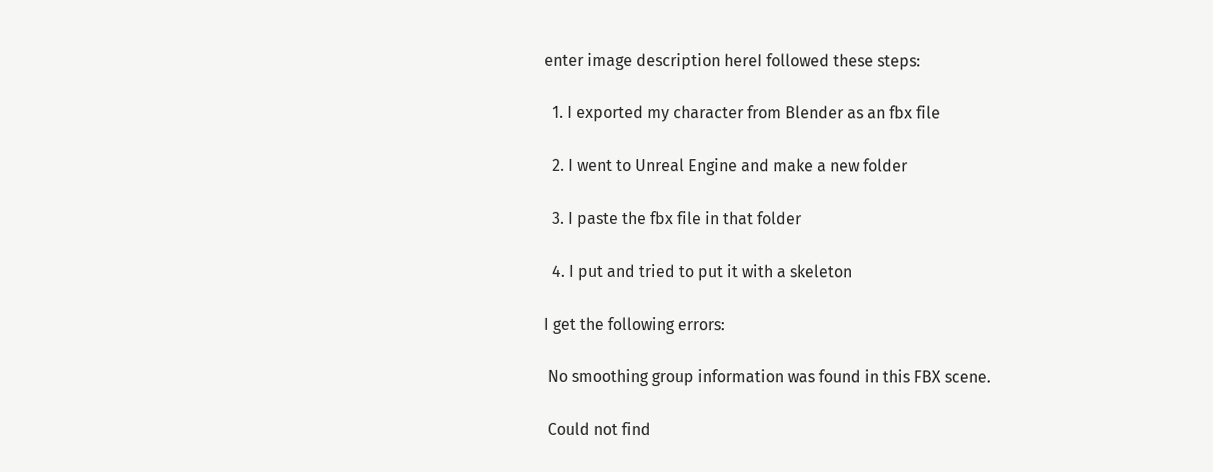enter image description hereI followed these steps:

  1. I exported my character from Blender as an fbx file

  2. I went to Unreal Engine and make a new folder

  3. I paste the fbx file in that folder

  4. I put and tried to put it with a skeleton

I get the following errors:

 No smoothing group information was found in this FBX scene.

 Could not find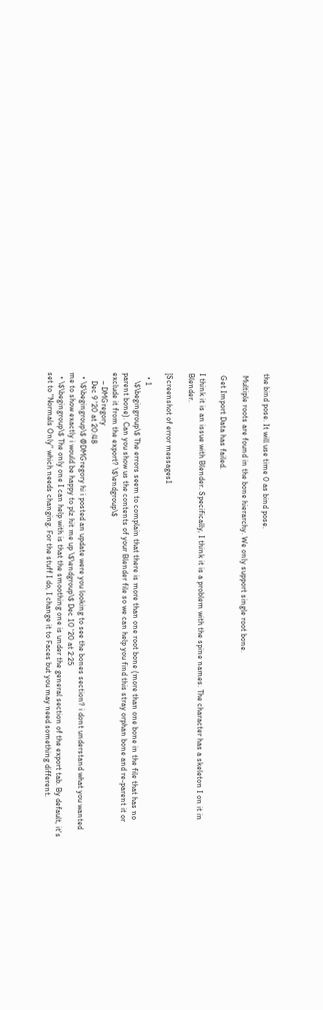the bind pose. It will use time 0 as bind pose.

 Multiple roots are found in the bone hierarchy. We only support single root bone.

 Get Import Data has failed.

I think it is an issue with Blender. Specifically, I think it is a problem with the spine names. The character has a skeleton I on it in Blender.

[Screenshot of error messages1

  • 1
    \$\begingroup\$ The errors seem to complain that there is more than one root bone (more than one bone in the file that has no parent bone). Can you show us the contents of your Blender file so we can help you find this stray orphan bone and re-parent it or exclude it from the export? \$\endgroup\$
    – DMGregory
    Dec 9 '20 at 20:48
  • \$\begingroup\$ @DMGregory hi i posted an update were you looking to see the bones section? i dont understand what you wanted me to show exactly i would be happy to plz hit me up \$\endgroup\$ Dec 10 '20 at 2:25
  • \$\begingroup\$ The only one I can help with is that the smoothing one is under the general section of the export tab. By default, it's set to "Normals Only" which needs changing. For the stuff I do, I change it to Faces but you may need something different.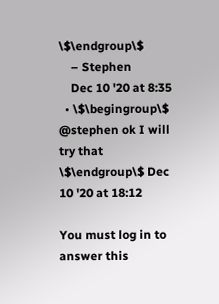\$\endgroup\$
    – Stephen
    Dec 10 '20 at 8:35
  • \$\begingroup\$ @stephen ok I will try that \$\endgroup\$ Dec 10 '20 at 18:12

You must log in to answer this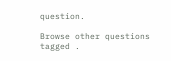question.

Browse other questions tagged .